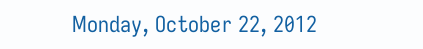Monday, October 22, 2012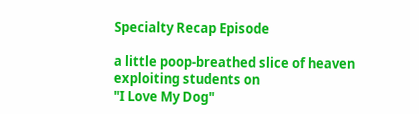Specialty Recap Episode

a little poop-breathed slice of heaven
exploiting students on
"I Love My Dog"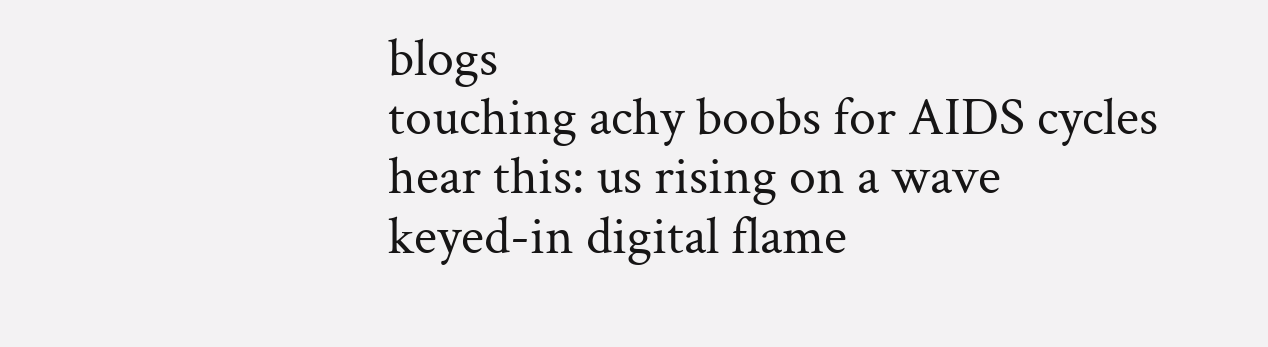blogs
touching achy boobs for AIDS cycles
hear this: us rising on a wave
keyed-in digital flame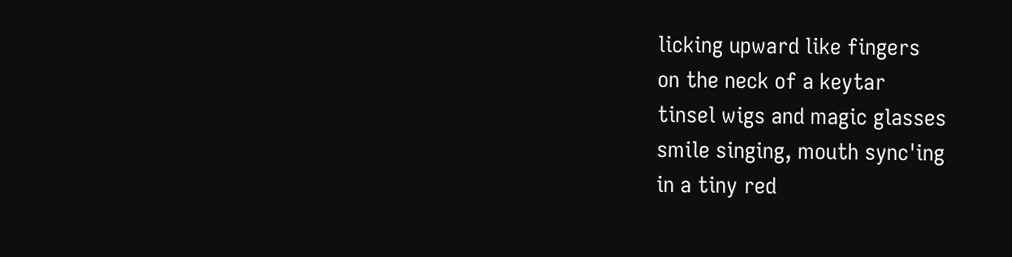licking upward like fingers
on the neck of a keytar
tinsel wigs and magic glasses
smile singing, mouth sync'ing
in a tiny red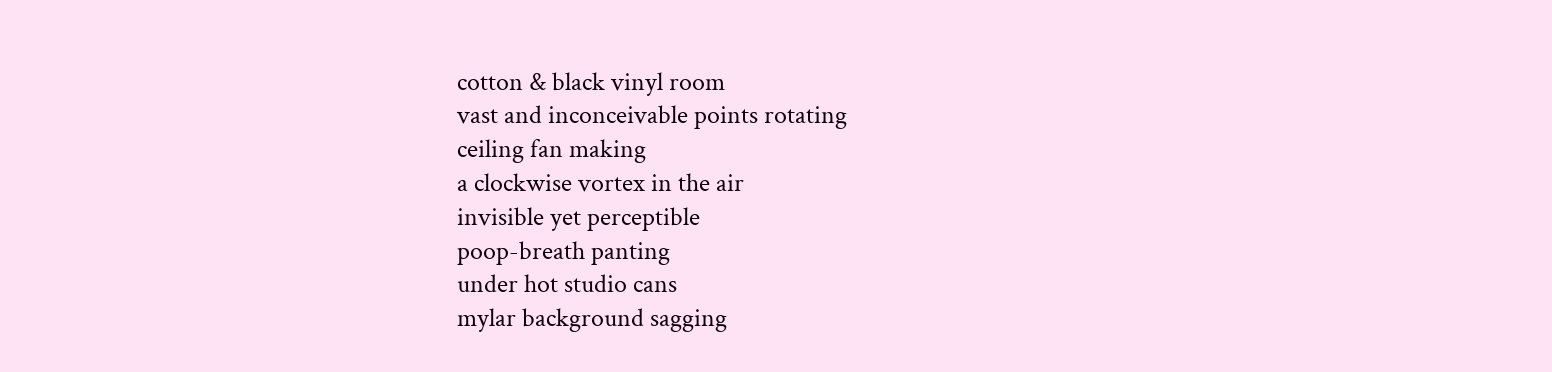cotton & black vinyl room
vast and inconceivable points rotating
ceiling fan making
a clockwise vortex in the air
invisible yet perceptible
poop-breath panting
under hot studio cans
mylar background sagging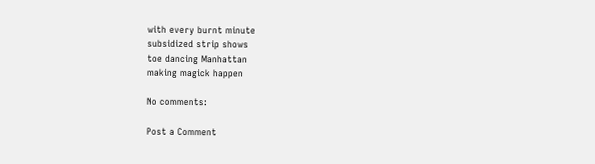with every burnt minute
subsidized strip shows
toe dancing Manhattan
making magick happen

No comments:

Post a Comment